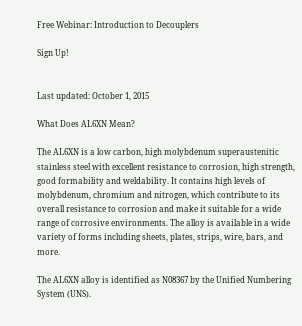Free Webinar: Introduction to Decouplers

Sign Up!


Last updated: October 1, 2015

What Does AL6XN Mean?

The AL6XN is a low carbon, high molybdenum superaustenitic stainless steel with excellent resistance to corrosion, high strength, good formability and weldability. It contains high levels of molybdenum, chromium and nitrogen, which contribute to its overall resistance to corrosion and make it suitable for a wide range of corrosive environments. The alloy is available in a wide variety of forms including sheets, plates, strips, wire, bars, and more.

The AL6XN alloy is identified as N08367 by the Unified Numbering System (UNS).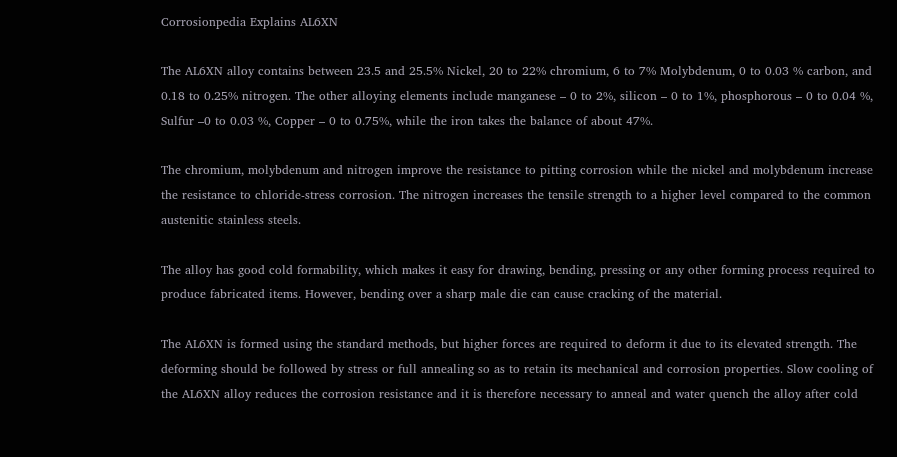Corrosionpedia Explains AL6XN

The AL6XN alloy contains between 23.5 and 25.5% Nickel, 20 to 22% chromium, 6 to 7% Molybdenum, 0 to 0.03 % carbon, and 0.18 to 0.25% nitrogen. The other alloying elements include manganese – 0 to 2%, silicon – 0 to 1%, phosphorous – 0 to 0.04 %, Sulfur –0 to 0.03 %, Copper – 0 to 0.75%, while the iron takes the balance of about 47%.

The chromium, molybdenum and nitrogen improve the resistance to pitting corrosion while the nickel and molybdenum increase the resistance to chloride-stress corrosion. The nitrogen increases the tensile strength to a higher level compared to the common austenitic stainless steels.

The alloy has good cold formability, which makes it easy for drawing, bending, pressing or any other forming process required to produce fabricated items. However, bending over a sharp male die can cause cracking of the material.

The AL6XN is formed using the standard methods, but higher forces are required to deform it due to its elevated strength. The deforming should be followed by stress or full annealing so as to retain its mechanical and corrosion properties. Slow cooling of the AL6XN alloy reduces the corrosion resistance and it is therefore necessary to anneal and water quench the alloy after cold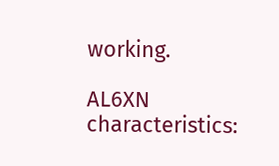working.

AL6XN characteristics: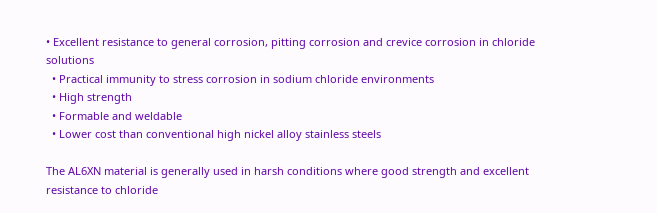• Excellent resistance to general corrosion, pitting corrosion and crevice corrosion in chloride solutions
  • Practical immunity to stress corrosion in sodium chloride environments
  • High strength
  • Formable and weldable
  • Lower cost than conventional high nickel alloy stainless steels

The AL6XN material is generally used in harsh conditions where good strength and excellent resistance to chloride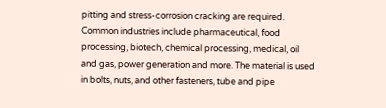pitting and stress-corrosion cracking are required. Common industries include pharmaceutical, food processing, biotech, chemical processing, medical, oil and gas, power generation and more. The material is used in bolts, nuts, and other fasteners, tube and pipe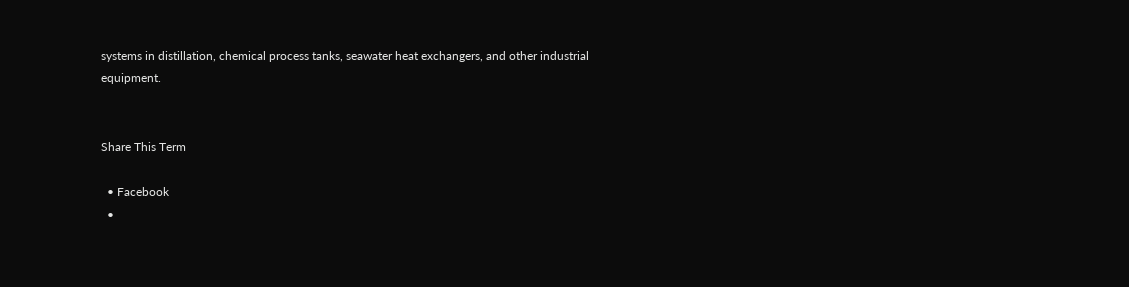systems in distillation, chemical process tanks, seawater heat exchangers, and other industrial equipment.


Share This Term

  • Facebook
  •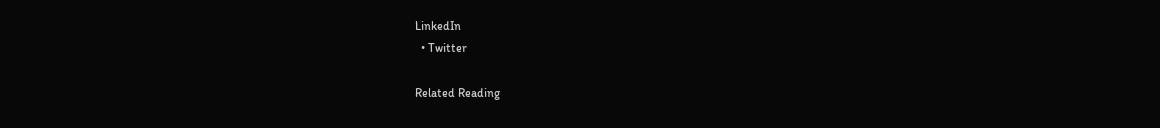LinkedIn
  • Twitter

Related Reading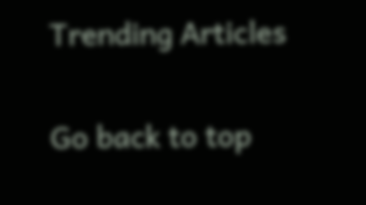Trending Articles

Go back to top